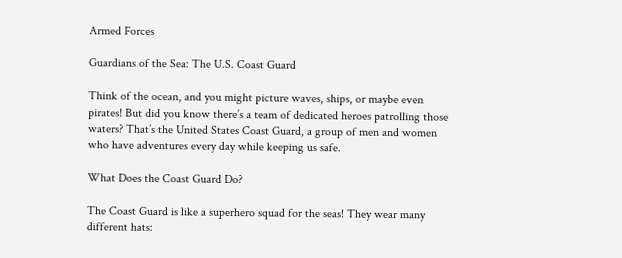Armed Forces

Guardians of the Sea: The U.S. Coast Guard

Think of the ocean, and you might picture waves, ships, or maybe even pirates! But did you know there’s a team of dedicated heroes patrolling those waters? That’s the United States Coast Guard, a group of men and women who have adventures every day while keeping us safe.

What Does the Coast Guard Do?

The Coast Guard is like a superhero squad for the seas! They wear many different hats: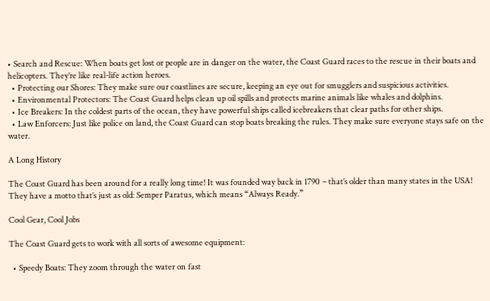• Search and Rescue: When boats get lost or people are in danger on the water, the Coast Guard races to the rescue in their boats and helicopters. They’re like real-life action heroes.
  • Protecting our Shores: They make sure our coastlines are secure, keeping an eye out for smugglers and suspicious activities.
  • Environmental Protectors: The Coast Guard helps clean up oil spills and protects marine animals like whales and dolphins.
  • Ice Breakers: In the coldest parts of the ocean, they have powerful ships called icebreakers that clear paths for other ships.
  • Law Enforcers: Just like police on land, the Coast Guard can stop boats breaking the rules. They make sure everyone stays safe on the water.

A Long History

The Coast Guard has been around for a really long time! It was founded way back in 1790 – that’s older than many states in the USA! They have a motto that’s just as old: Semper Paratus, which means “Always Ready.”

Cool Gear, Cool Jobs

The Coast Guard gets to work with all sorts of awesome equipment:

  • Speedy Boats: They zoom through the water on fast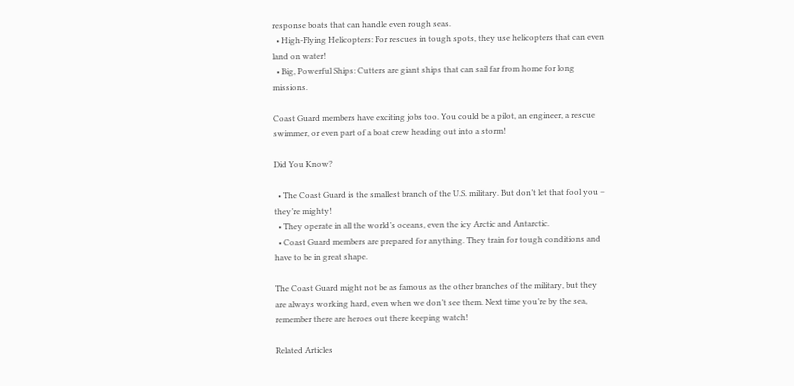response boats that can handle even rough seas.
  • High-Flying Helicopters: For rescues in tough spots, they use helicopters that can even land on water!
  • Big, Powerful Ships: Cutters are giant ships that can sail far from home for long missions.

Coast Guard members have exciting jobs too. You could be a pilot, an engineer, a rescue swimmer, or even part of a boat crew heading out into a storm!

Did You Know?

  • The Coast Guard is the smallest branch of the U.S. military. But don’t let that fool you – they’re mighty!
  • They operate in all the world’s oceans, even the icy Arctic and Antarctic.
  • Coast Guard members are prepared for anything. They train for tough conditions and have to be in great shape.

The Coast Guard might not be as famous as the other branches of the military, but they are always working hard, even when we don’t see them. Next time you’re by the sea, remember there are heroes out there keeping watch!

Related Articles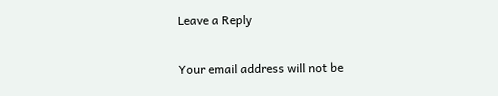Leave a Reply

Your email address will not be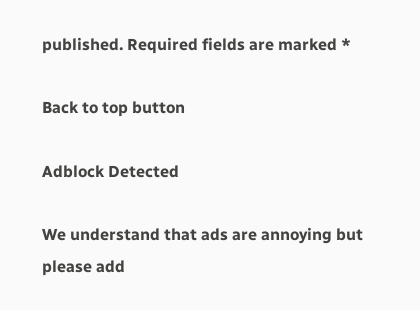published. Required fields are marked *

Back to top button

Adblock Detected

We understand that ads are annoying but please add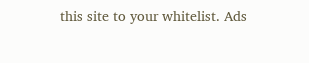this site to your whitelist. Ads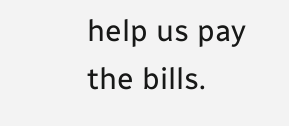help us pay the bills.